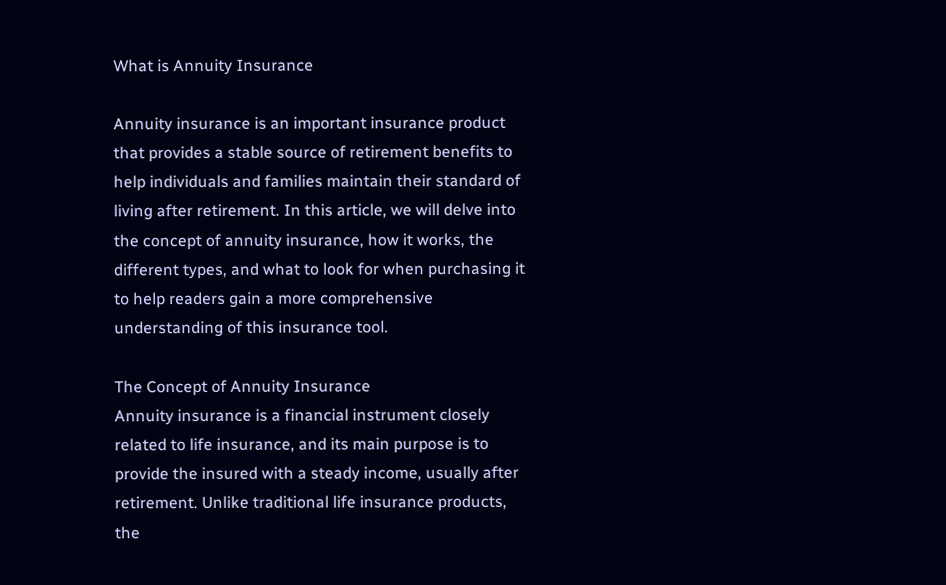What is Annuity Insurance

Annuity insurance is an important insurance product that provides a stable source of retirement benefits to help individuals and families maintain their standard of living after retirement. In this article, we will delve into the concept of annuity insurance, how it works, the different types, and what to look for when purchasing it to help readers gain a more comprehensive understanding of this insurance tool.

The Concept of Annuity Insurance
Annuity insurance is a financial instrument closely related to life insurance, and its main purpose is to provide the insured with a steady income, usually after retirement. Unlike traditional life insurance products, the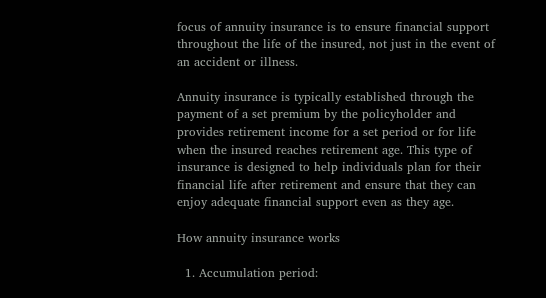focus of annuity insurance is to ensure financial support throughout the life of the insured, not just in the event of an accident or illness.

Annuity insurance is typically established through the payment of a set premium by the policyholder and provides retirement income for a set period or for life when the insured reaches retirement age. This type of insurance is designed to help individuals plan for their financial life after retirement and ensure that they can enjoy adequate financial support even as they age.

How annuity insurance works

  1. Accumulation period: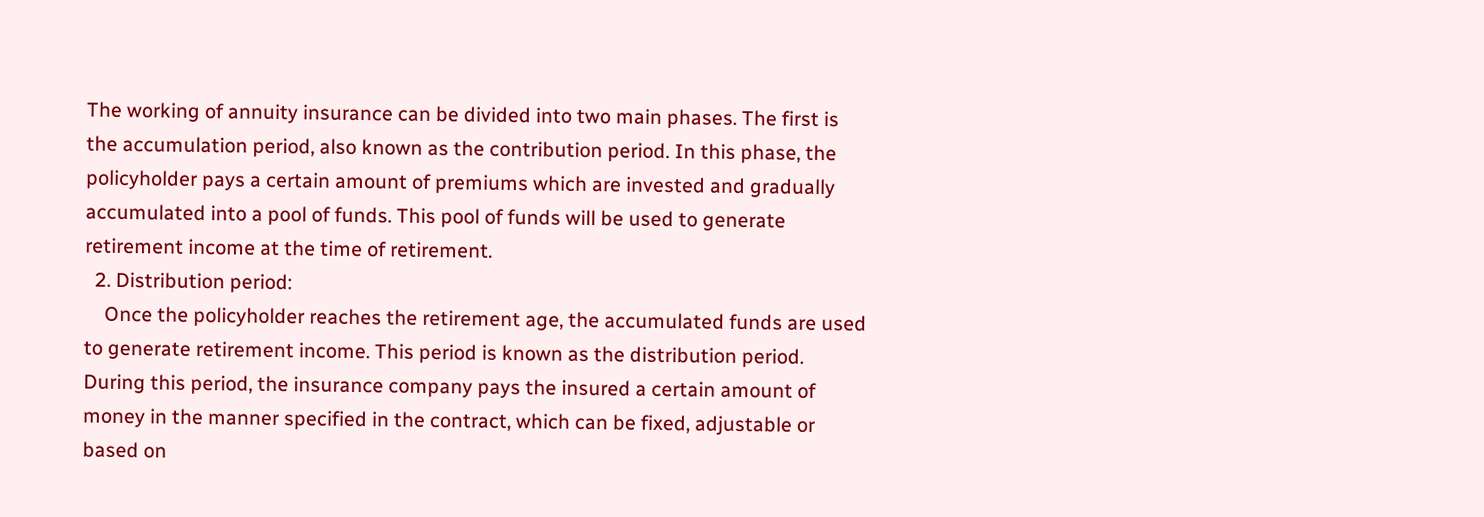The working of annuity insurance can be divided into two main phases. The first is the accumulation period, also known as the contribution period. In this phase, the policyholder pays a certain amount of premiums which are invested and gradually accumulated into a pool of funds. This pool of funds will be used to generate retirement income at the time of retirement.
  2. Distribution period:
    Once the policyholder reaches the retirement age, the accumulated funds are used to generate retirement income. This period is known as the distribution period. During this period, the insurance company pays the insured a certain amount of money in the manner specified in the contract, which can be fixed, adjustable or based on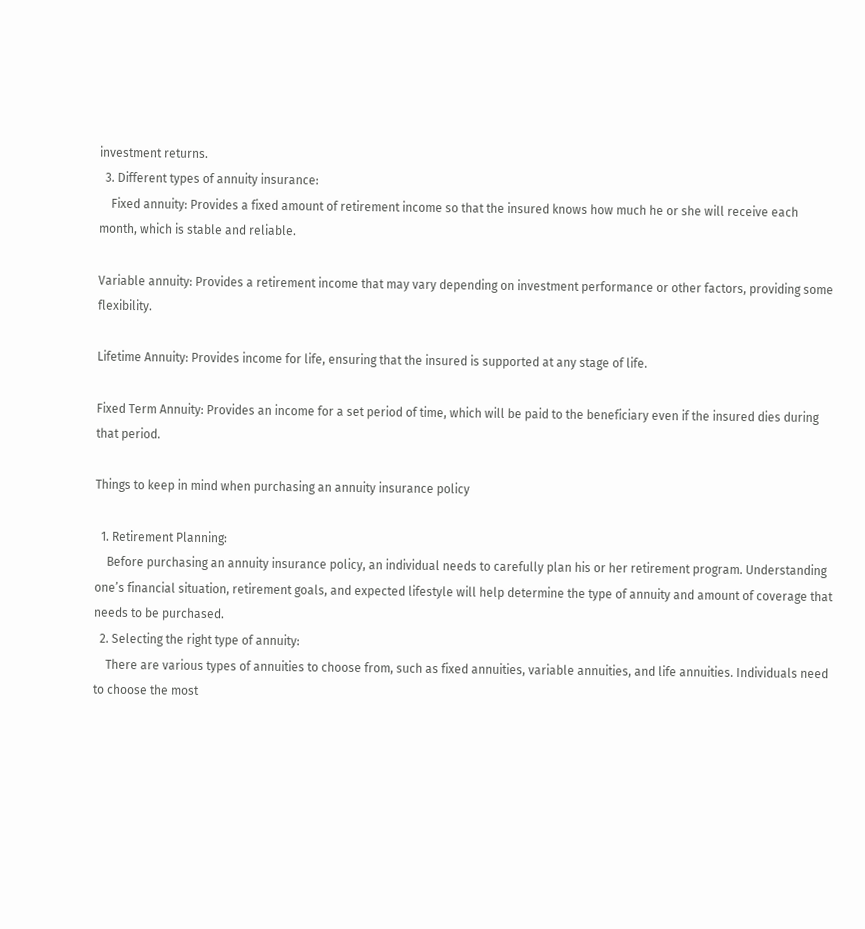investment returns.
  3. Different types of annuity insurance:
    Fixed annuity: Provides a fixed amount of retirement income so that the insured knows how much he or she will receive each month, which is stable and reliable.

Variable annuity: Provides a retirement income that may vary depending on investment performance or other factors, providing some flexibility.

Lifetime Annuity: Provides income for life, ensuring that the insured is supported at any stage of life.

Fixed Term Annuity: Provides an income for a set period of time, which will be paid to the beneficiary even if the insured dies during that period.

Things to keep in mind when purchasing an annuity insurance policy

  1. Retirement Planning:
    Before purchasing an annuity insurance policy, an individual needs to carefully plan his or her retirement program. Understanding one’s financial situation, retirement goals, and expected lifestyle will help determine the type of annuity and amount of coverage that needs to be purchased.
  2. Selecting the right type of annuity:
    There are various types of annuities to choose from, such as fixed annuities, variable annuities, and life annuities. Individuals need to choose the most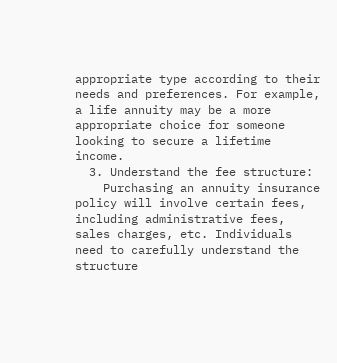appropriate type according to their needs and preferences. For example, a life annuity may be a more appropriate choice for someone looking to secure a lifetime income.
  3. Understand the fee structure:
    Purchasing an annuity insurance policy will involve certain fees, including administrative fees, sales charges, etc. Individuals need to carefully understand the structure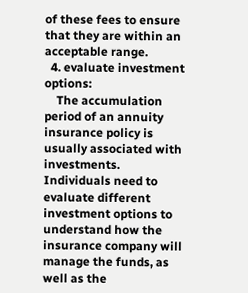of these fees to ensure that they are within an acceptable range.
  4. evaluate investment options:
    The accumulation period of an annuity insurance policy is usually associated with investments. Individuals need to evaluate different investment options to understand how the insurance company will manage the funds, as well as the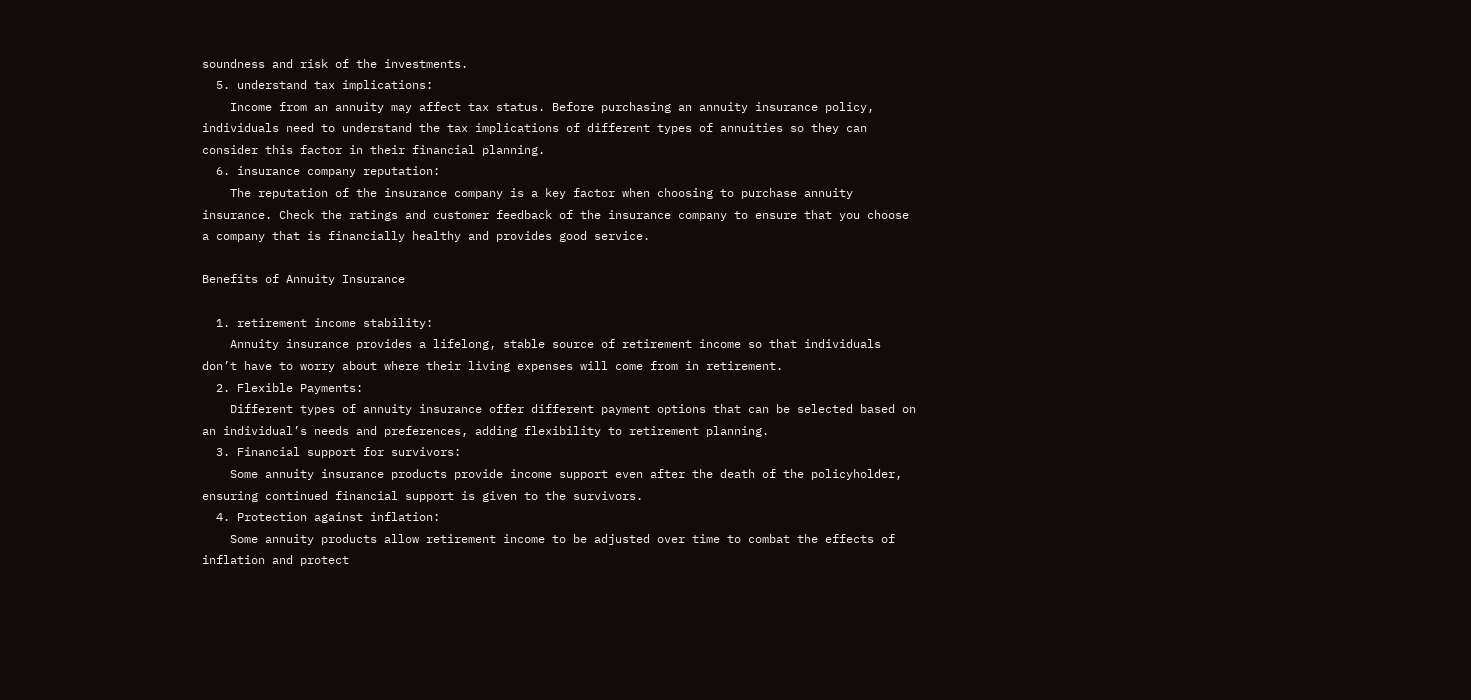soundness and risk of the investments.
  5. understand tax implications:
    Income from an annuity may affect tax status. Before purchasing an annuity insurance policy, individuals need to understand the tax implications of different types of annuities so they can consider this factor in their financial planning.
  6. insurance company reputation:
    The reputation of the insurance company is a key factor when choosing to purchase annuity insurance. Check the ratings and customer feedback of the insurance company to ensure that you choose a company that is financially healthy and provides good service.

Benefits of Annuity Insurance

  1. retirement income stability:
    Annuity insurance provides a lifelong, stable source of retirement income so that individuals don’t have to worry about where their living expenses will come from in retirement.
  2. Flexible Payments:
    Different types of annuity insurance offer different payment options that can be selected based on an individual’s needs and preferences, adding flexibility to retirement planning.
  3. Financial support for survivors:
    Some annuity insurance products provide income support even after the death of the policyholder, ensuring continued financial support is given to the survivors.
  4. Protection against inflation:
    Some annuity products allow retirement income to be adjusted over time to combat the effects of inflation and protect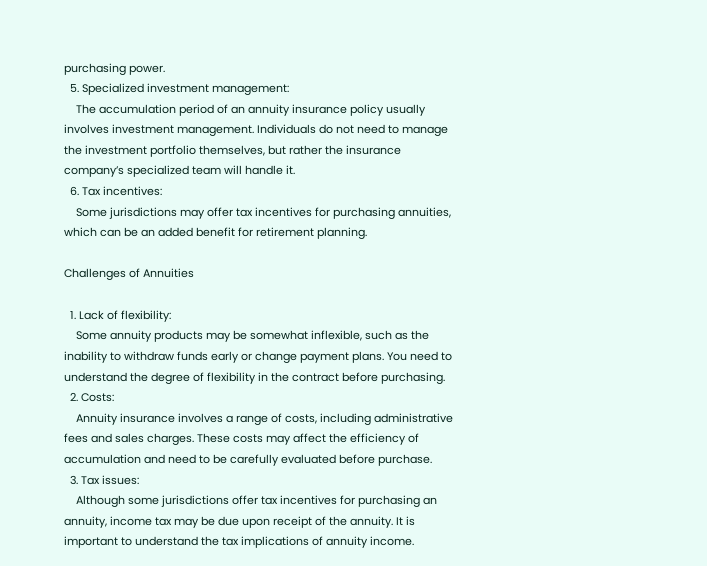purchasing power.
  5. Specialized investment management:
    The accumulation period of an annuity insurance policy usually involves investment management. Individuals do not need to manage the investment portfolio themselves, but rather the insurance company’s specialized team will handle it.
  6. Tax incentives:
    Some jurisdictions may offer tax incentives for purchasing annuities, which can be an added benefit for retirement planning.

Challenges of Annuities

  1. Lack of flexibility:
    Some annuity products may be somewhat inflexible, such as the inability to withdraw funds early or change payment plans. You need to understand the degree of flexibility in the contract before purchasing.
  2. Costs:
    Annuity insurance involves a range of costs, including administrative fees and sales charges. These costs may affect the efficiency of accumulation and need to be carefully evaluated before purchase.
  3. Tax issues:
    Although some jurisdictions offer tax incentives for purchasing an annuity, income tax may be due upon receipt of the annuity. It is important to understand the tax implications of annuity income.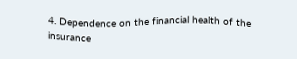4. Dependence on the financial health of the insurance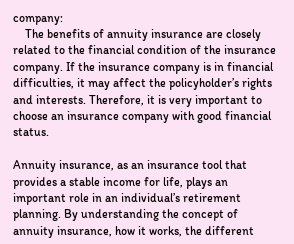company:
    The benefits of annuity insurance are closely related to the financial condition of the insurance company. If the insurance company is in financial difficulties, it may affect the policyholder’s rights and interests. Therefore, it is very important to choose an insurance company with good financial status.

Annuity insurance, as an insurance tool that provides a stable income for life, plays an important role in an individual’s retirement planning. By understanding the concept of annuity insurance, how it works, the different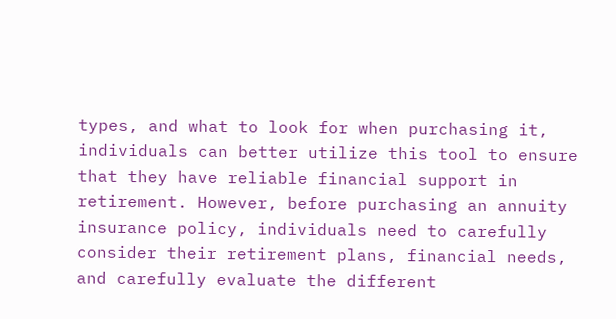types, and what to look for when purchasing it, individuals can better utilize this tool to ensure that they have reliable financial support in retirement. However, before purchasing an annuity insurance policy, individuals need to carefully consider their retirement plans, financial needs, and carefully evaluate the different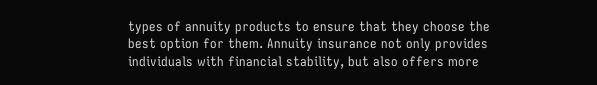types of annuity products to ensure that they choose the best option for them. Annuity insurance not only provides individuals with financial stability, but also offers more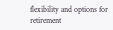flexibility and options for retirement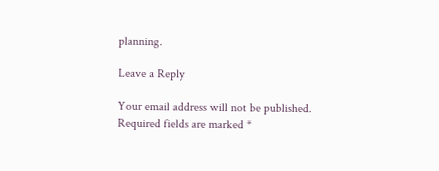planning.

Leave a Reply

Your email address will not be published. Required fields are marked *